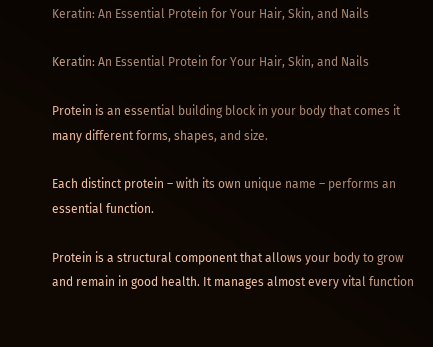Keratin: An Essential Protein for Your Hair, Skin, and Nails

Keratin: An Essential Protein for Your Hair, Skin, and Nails

Protein is an essential building block in your body that comes it many different forms, shapes, and size.

Each distinct protein – with its own unique name – performs an essential function.

Protein is a structural component that allows your body to grow and remain in good health. It manages almost every vital function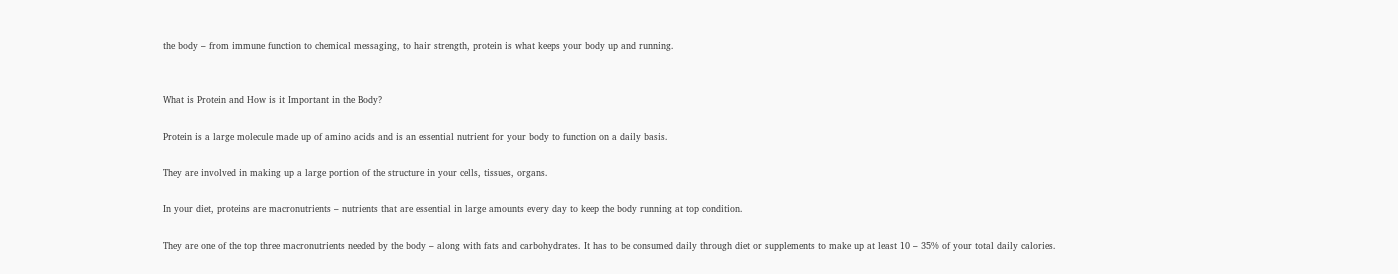the body – from immune function to chemical messaging, to hair strength, protein is what keeps your body up and running.


What is Protein and How is it Important in the Body?

Protein is a large molecule made up of amino acids and is an essential nutrient for your body to function on a daily basis.

They are involved in making up a large portion of the structure in your cells, tissues, organs.

In your diet, proteins are macronutrients – nutrients that are essential in large amounts every day to keep the body running at top condition.

They are one of the top three macronutrients needed by the body – along with fats and carbohydrates. It has to be consumed daily through diet or supplements to make up at least 10 – 35% of your total daily calories.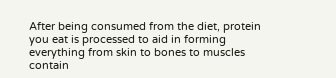After being consumed from the diet, protein you eat is processed to aid in forming everything from skin to bones to muscles contain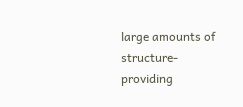large amounts of structure-providing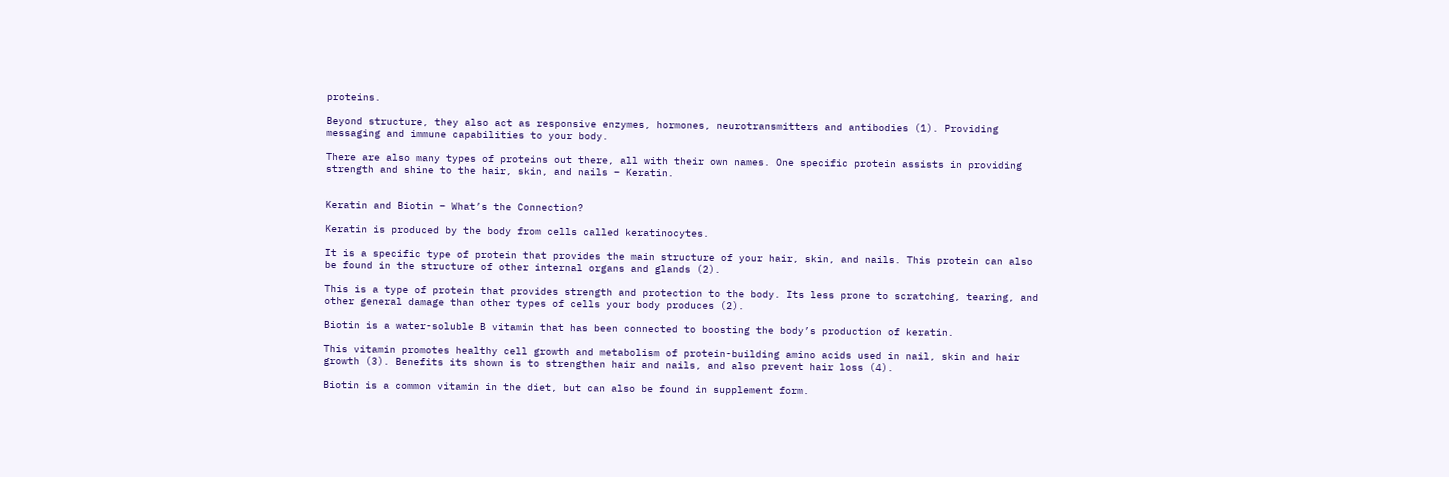proteins.

Beyond structure, they also act as responsive enzymes, hormones, neurotransmitters and antibodies (1). Providing messaging and immune capabilities to your body.

There are also many types of proteins out there, all with their own names. One specific protein assists in providing strength and shine to the hair, skin, and nails – Keratin.


Keratin and Biotin – What’s the Connection?

Keratin is produced by the body from cells called keratinocytes.

It is a specific type of protein that provides the main structure of your hair, skin, and nails. This protein can also be found in the structure of other internal organs and glands (2).

This is a type of protein that provides strength and protection to the body. Its less prone to scratching, tearing, and other general damage than other types of cells your body produces (2).

Biotin is a water-soluble B vitamin that has been connected to boosting the body’s production of keratin.

This vitamin promotes healthy cell growth and metabolism of protein-building amino acids used in nail, skin and hair growth (3). Benefits its shown is to strengthen hair and nails, and also prevent hair loss (4).

Biotin is a common vitamin in the diet, but can also be found in supplement form.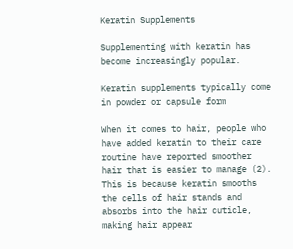Keratin Supplements

Supplementing with keratin has become increasingly popular.

Keratin supplements typically come in powder or capsule form

When it comes to hair, people who have added keratin to their care routine have reported smoother hair that is easier to manage (2). This is because keratin smooths the cells of hair stands and absorbs into the hair cuticle, making hair appear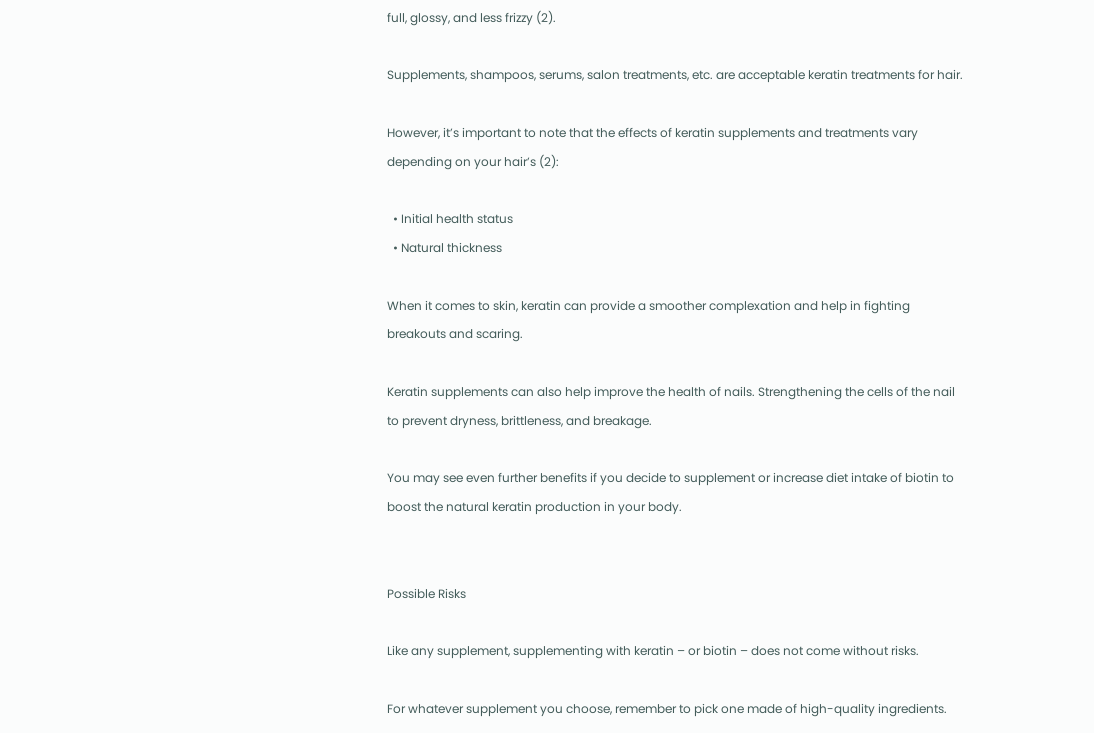full, glossy, and less frizzy (2).

Supplements, shampoos, serums, salon treatments, etc. are acceptable keratin treatments for hair.

However, it’s important to note that the effects of keratin supplements and treatments vary depending on your hair’s (2):

  • Initial health status
  • Natural thickness

When it comes to skin, keratin can provide a smoother complexation and help in fighting breakouts and scaring.

Keratin supplements can also help improve the health of nails. Strengthening the cells of the nail to prevent dryness, brittleness, and breakage.

You may see even further benefits if you decide to supplement or increase diet intake of biotin to boost the natural keratin production in your body.


Possible Risks

Like any supplement, supplementing with keratin – or biotin – does not come without risks.

For whatever supplement you choose, remember to pick one made of high-quality ingredients.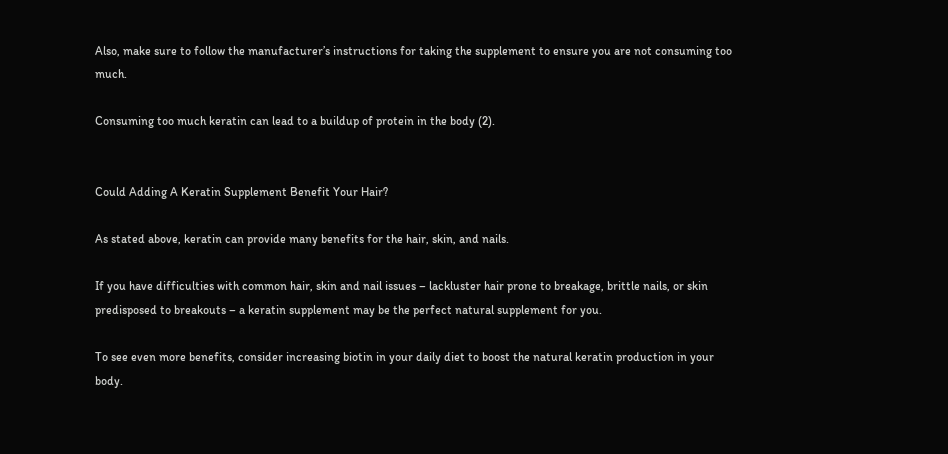Also, make sure to follow the manufacturer’s instructions for taking the supplement to ensure you are not consuming too much.

Consuming too much keratin can lead to a buildup of protein in the body (2).


Could Adding A Keratin Supplement Benefit Your Hair?

As stated above, keratin can provide many benefits for the hair, skin, and nails.

If you have difficulties with common hair, skin and nail issues – lackluster hair prone to breakage, brittle nails, or skin predisposed to breakouts – a keratin supplement may be the perfect natural supplement for you.

To see even more benefits, consider increasing biotin in your daily diet to boost the natural keratin production in your body.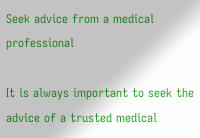Seek advice from a medical professional

It is always important to seek the advice of a trusted medical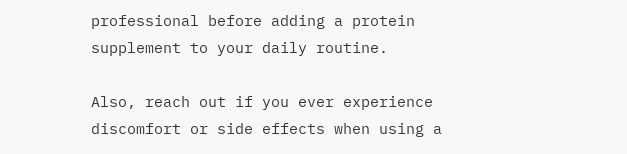professional before adding a protein supplement to your daily routine.

Also, reach out if you ever experience discomfort or side effects when using a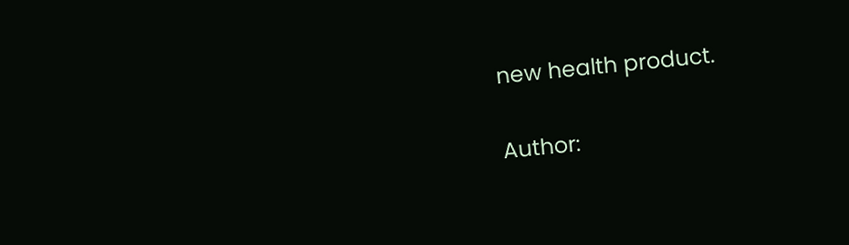new health product.


Author: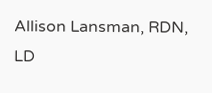Allison Lansman, RDN, LD